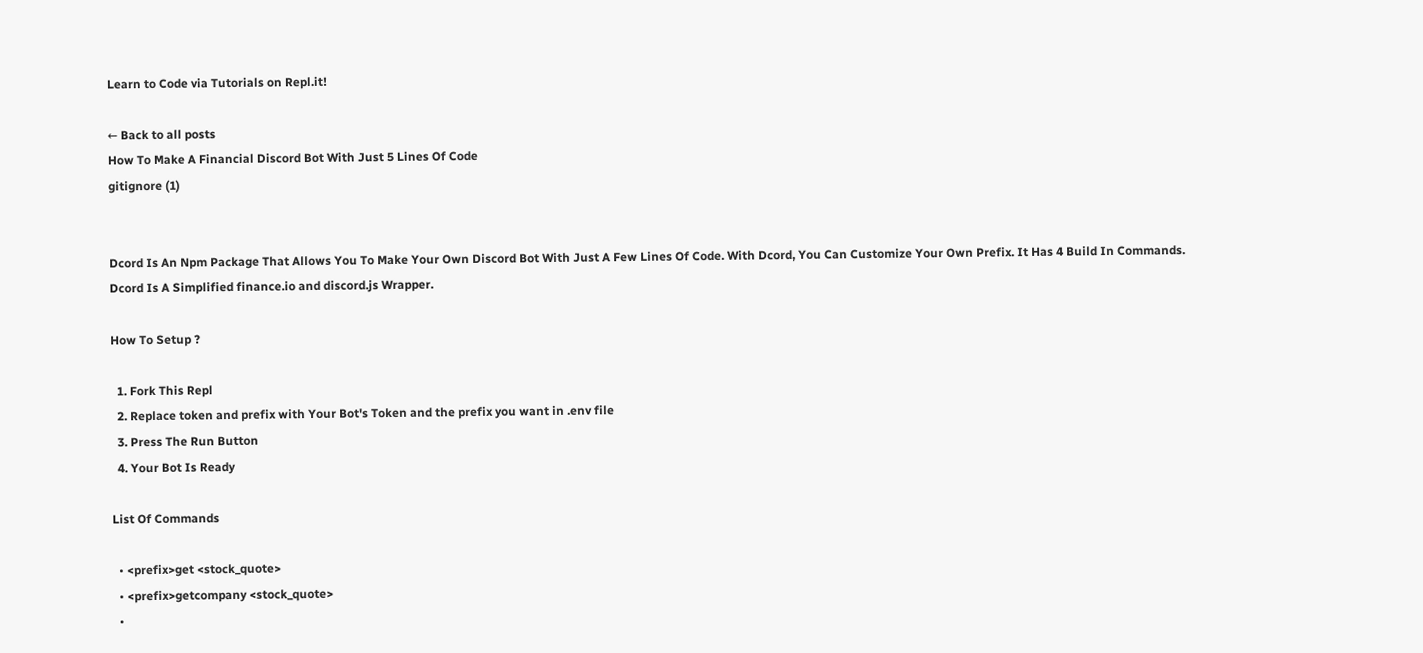Learn to Code via Tutorials on Repl.it!

← Back to all posts
How To Make A Financial Discord Bot With Just 5 Lines Of Code
gitignore (1)


Dcord Is An Npm Package That Allows You To Make Your Own Discord Bot With Just A Few Lines Of Code. With Dcord, You Can Customize Your Own Prefix. It Has 4 Build In Commands.
Dcord Is A Simplified finance.io and discord.js Wrapper.

How To Setup ?

  1. Fork This Repl
  2. Replace token and prefix with Your Bot's Token and the prefix you want in .env file
  3. Press The Run Button
  4. Your Bot Is Ready

List Of Commands

  • <prefix>get <stock_quote>
  • <prefix>getcompany <stock_quote>
  •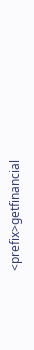<prefix>getfinancial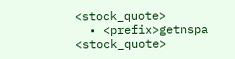<stock_quote>
  • <prefix>getnspa <stock_quote>